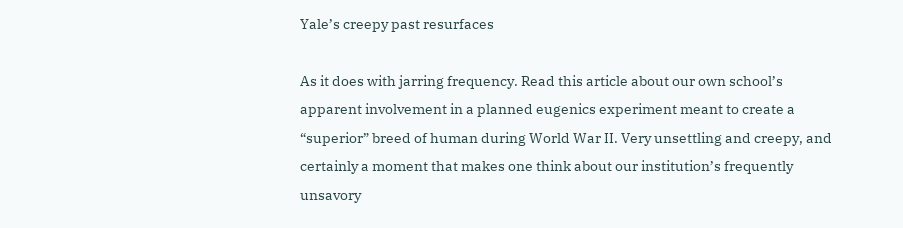Yale’s creepy past resurfaces

As it does with jarring frequency. Read this article about our own school’s apparent involvement in a planned eugenics experiment meant to create a “superior” breed of human during World War II. Very unsettling and creepy, and certainly a moment that makes one think about our institution’s frequently unsavory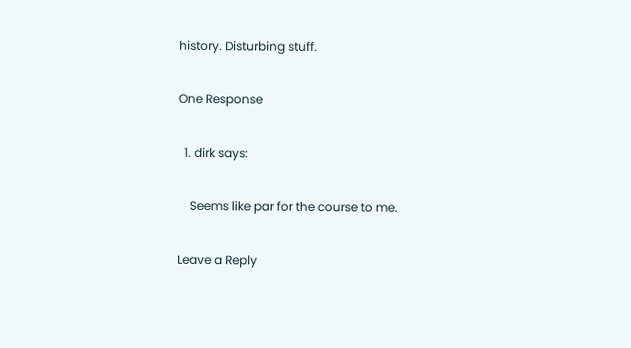history. Disturbing stuff.

One Response

  1. dirk says:

    Seems like par for the course to me.

Leave a Reply